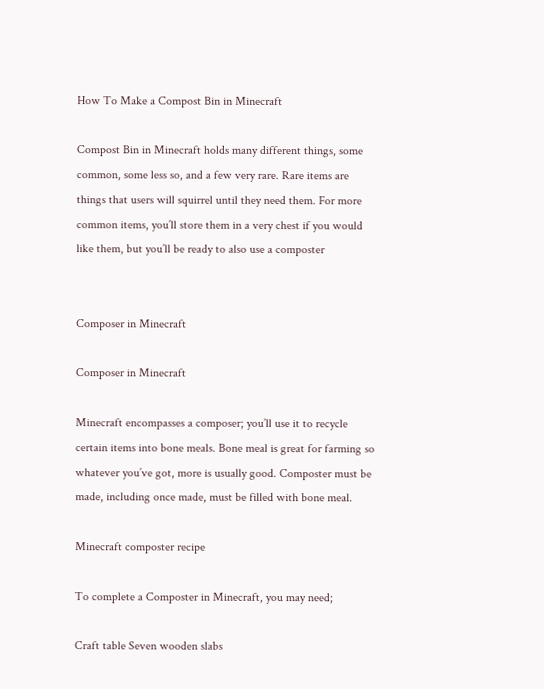How To Make a Compost Bin in Minecraft

Compost Bin in Minecraft holds many different things, some common, some less so, and a few very rare. Rare items are things that users will squirrel until they need them. For more common items, you’ll store them in a very chest if you would like them, but you’ll be ready to also use a composter


Composer in Minecraft

Composer in Minecraft

Minecraft encompasses a composer; you’ll use it to recycle certain items into bone meals. Bone meal is great for farming so whatever you’ve got, more is usually good. Composter must be made, including once made, must be filled with bone meal.

Minecraft composter recipe

To complete a Composter in Minecraft, you may need;

Craft table Seven wooden slabs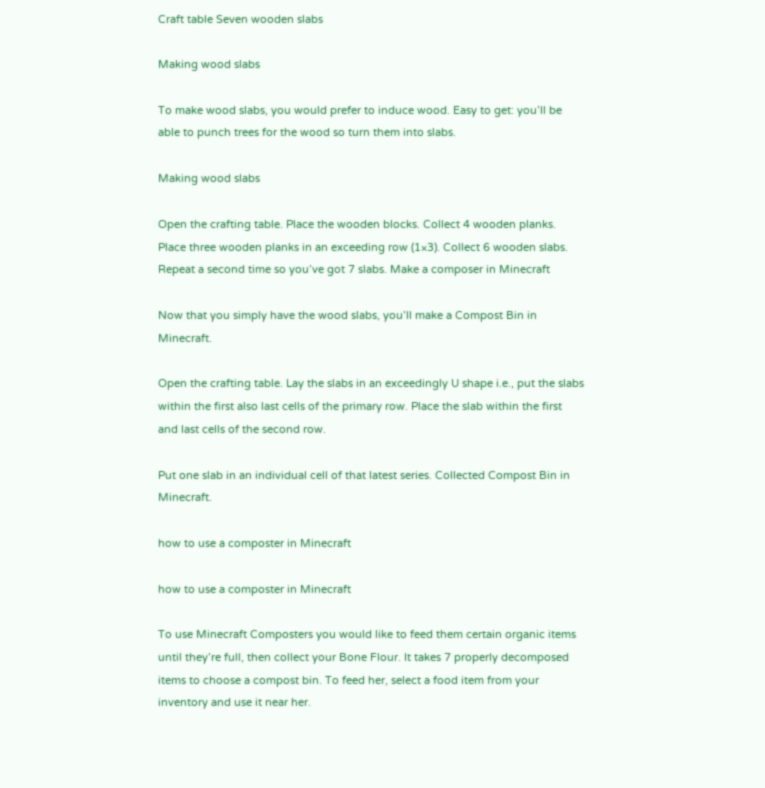Craft table Seven wooden slabs

Making wood slabs

To make wood slabs, you would prefer to induce wood. Easy to get: you’ll be able to punch trees for the wood so turn them into slabs.

Making wood slabs

Open the crafting table. Place the wooden blocks. Collect 4 wooden planks. Place three wooden planks in an exceeding row (1×3). Collect 6 wooden slabs. Repeat a second time so you’ve got 7 slabs. Make a composer in Minecraft

Now that you simply have the wood slabs, you’ll make a Compost Bin in Minecraft.

Open the crafting table. Lay the slabs in an exceedingly U shape i.e., put the slabs within the first also last cells of the primary row. Place the slab within the first and last cells of the second row.

Put one slab in an individual cell of that latest series. Collected Compost Bin in Minecraft.

how to use a composter in Minecraft

how to use a composter in Minecraft

To use Minecraft Composters you would like to feed them certain organic items until they’re full, then collect your Bone Flour. It takes 7 properly decomposed items to choose a compost bin. To feed her, select a food item from your inventory and use it near her.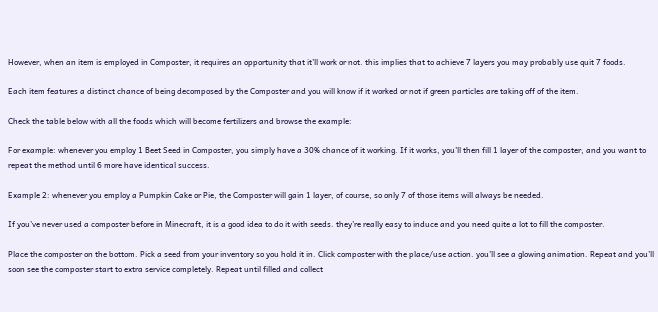However, when an item is employed in Composter, it requires an opportunity that it’ll work or not. this implies that to achieve 7 layers you may probably use quit 7 foods.

Each item features a distinct chance of being decomposed by the Composter and you will know if it worked or not if green particles are taking off of the item.

Check the table below with all the foods which will become fertilizers and browse the example:

For example: whenever you employ 1 Beet Seed in Composter, you simply have a 30% chance of it working. If it works, you’ll then fill 1 layer of the composter, and you want to repeat the method until 6 more have identical success.

Example 2: whenever you employ a Pumpkin Cake or Pie, the Composter will gain 1 layer, of course, so only 7 of those items will always be needed.

If you’ve never used a composter before in Minecraft, it is a good idea to do it with seeds. they’re really easy to induce and you need quite a lot to fill the composter.

Place the composter on the bottom. Pick a seed from your inventory so you hold it in. Click composter with the place/use action. you’ll see a glowing animation. Repeat and you’ll soon see the composter start to extra service completely. Repeat until filled and collect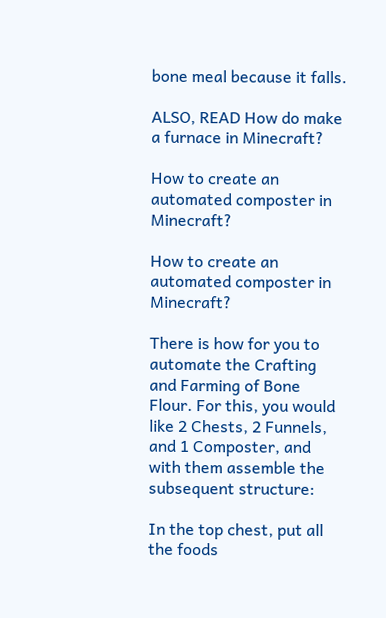bone meal because it falls.

ALSO, READ How do make a furnace in Minecraft?

How to create an automated composter in Minecraft?

How to create an automated composter in Minecraft?

There is how for you to automate the Crafting and Farming of Bone Flour. For this, you would like 2 Chests, 2 Funnels, and 1 Composter, and with them assemble the subsequent structure:

In the top chest, put all the foods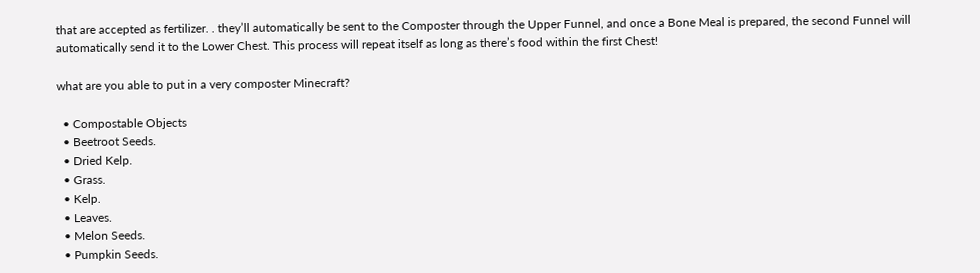that are accepted as fertilizer. . they’ll automatically be sent to the Composter through the Upper Funnel, and once a Bone Meal is prepared, the second Funnel will automatically send it to the Lower Chest. This process will repeat itself as long as there’s food within the first Chest!

what are you able to put in a very composter Minecraft?

  • Compostable Objects
  • Beetroot Seeds.
  • Dried Kelp.
  • Grass.
  • Kelp.
  • Leaves.
  • Melon Seeds.
  • Pumpkin Seeds.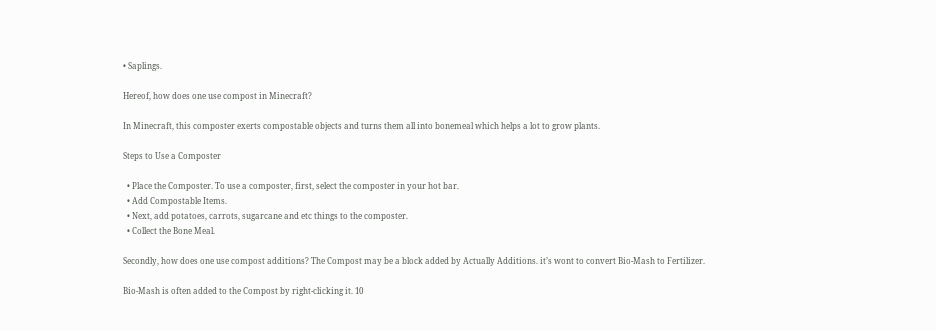• Saplings.

Hereof, how does one use compost in Minecraft?

In Minecraft, this composter exerts compostable objects and turns them all into bonemeal which helps a lot to grow plants.

Steps to Use a Composter

  • Place the Composter. To use a composter, first, select the composter in your hot bar.
  • Add Compostable Items.
  • Next, add potatoes, carrots, sugarcane and etc things to the composter.
  • Collect the Bone Meal.

Secondly, how does one use compost additions? The Compost may be a block added by Actually Additions. it’s wont to convert Bio-Mash to Fertilizer.

Bio-Mash is often added to the Compost by right-clicking it. 10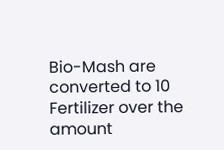Bio-Mash are converted to 10 Fertilizer over the amount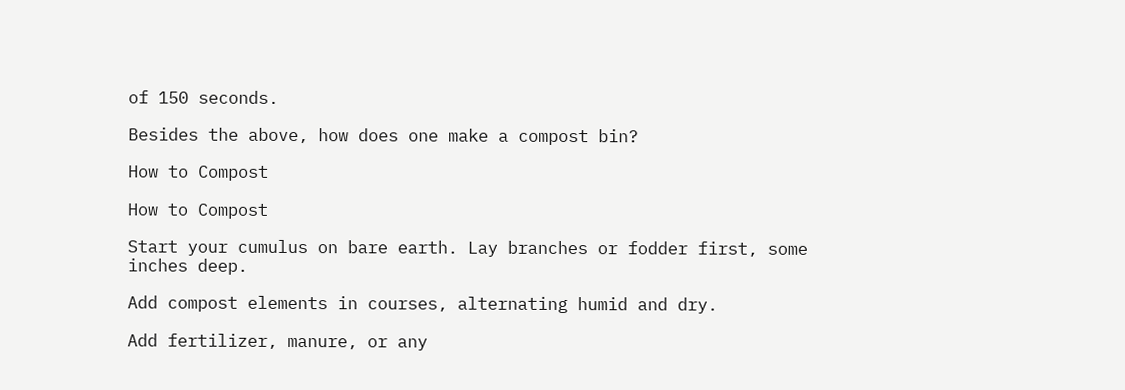of 150 seconds.

Besides the above, how does one make a compost bin?

How to Compost

How to Compost

Start your cumulus on bare earth. Lay branches or fodder first, some inches deep.

Add compost elements in courses, alternating humid and dry.

Add fertilizer, manure, or any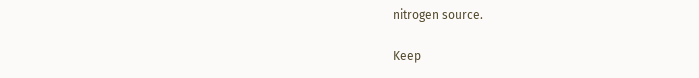nitrogen source.

Keep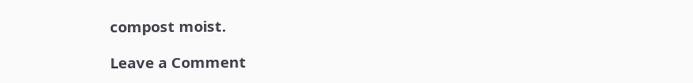compost moist.

Leave a Comment